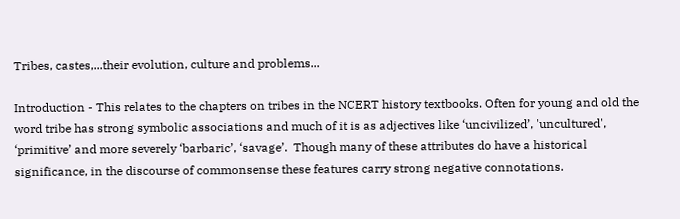Tribes, castes,...their evolution, culture and problems...

Introduction - This relates to the chapters on tribes in the NCERT history textbooks. Often for young and old the word tribe has strong symbolic associations and much of it is as adjectives like ‘uncivilized’, 'uncultured', ‘primitive’ and more severely ‘barbaric’, ‘savage’.  Though many of these attributes do have a historical significance, in the discourse of commonsense these features carry strong negative connotations.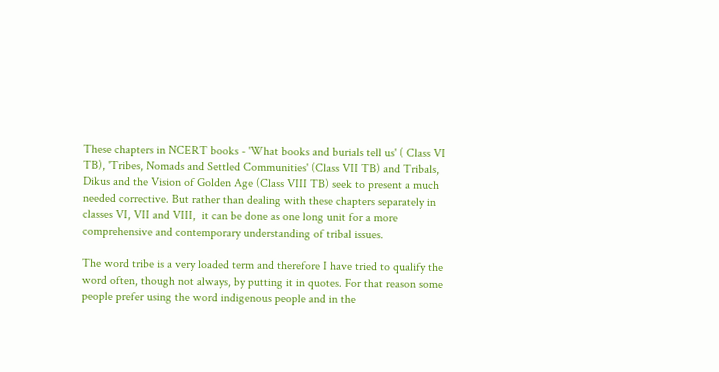These chapters in NCERT books - 'What books and burials tell us' ( Class VI TB), 'Tribes, Nomads and Settled Communities' (Class VII TB) and Tribals, Dikus and the Vision of Golden Age (Class VIII TB) seek to present a much needed corrective. But rather than dealing with these chapters separately in classes VI, VII and VIII,  it can be done as one long unit for a more comprehensive and contemporary understanding of tribal issues.

The word tribe is a very loaded term and therefore I have tried to qualify the word often, though not always, by putting it in quotes. For that reason some people prefer using the word indigenous people and in the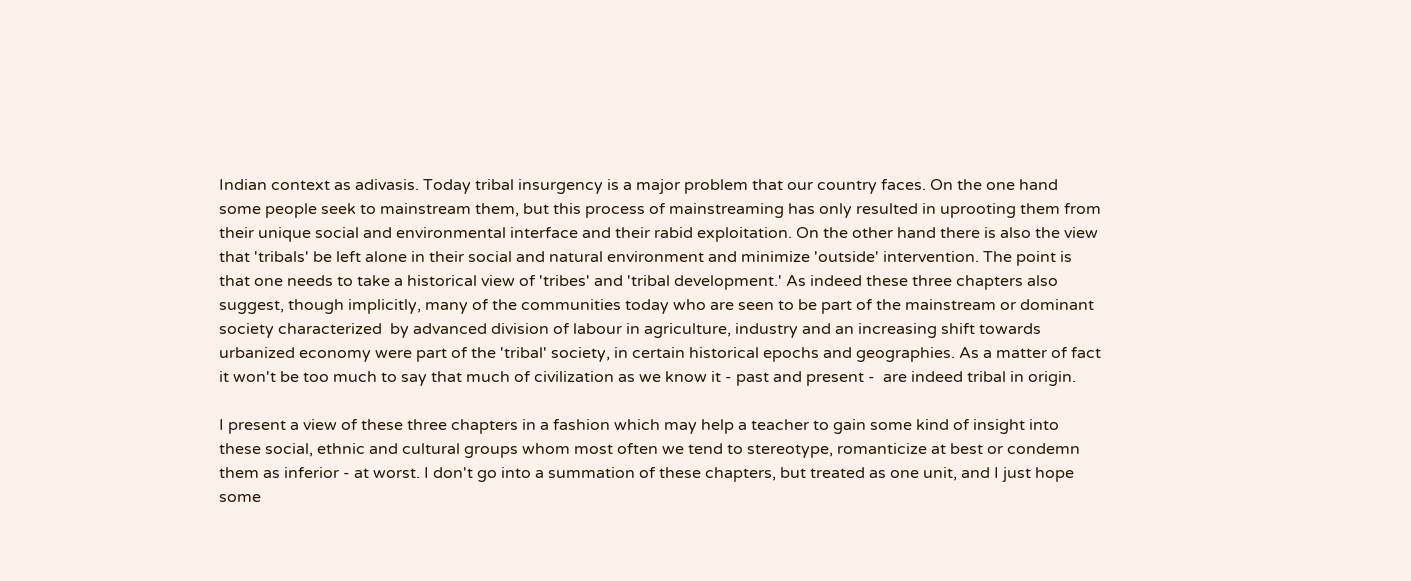Indian context as adivasis. Today tribal insurgency is a major problem that our country faces. On the one hand some people seek to mainstream them, but this process of mainstreaming has only resulted in uprooting them from their unique social and environmental interface and their rabid exploitation. On the other hand there is also the view that 'tribals' be left alone in their social and natural environment and minimize 'outside' intervention. The point is that one needs to take a historical view of 'tribes' and 'tribal development.' As indeed these three chapters also suggest, though implicitly, many of the communities today who are seen to be part of the mainstream or dominant society characterized  by advanced division of labour in agriculture, industry and an increasing shift towards urbanized economy were part of the 'tribal' society, in certain historical epochs and geographies. As a matter of fact it won't be too much to say that much of civilization as we know it - past and present -  are indeed tribal in origin.

I present a view of these three chapters in a fashion which may help a teacher to gain some kind of insight into these social, ethnic and cultural groups whom most often we tend to stereotype, romanticize at best or condemn them as inferior - at worst. I don't go into a summation of these chapters, but treated as one unit, and I just hope some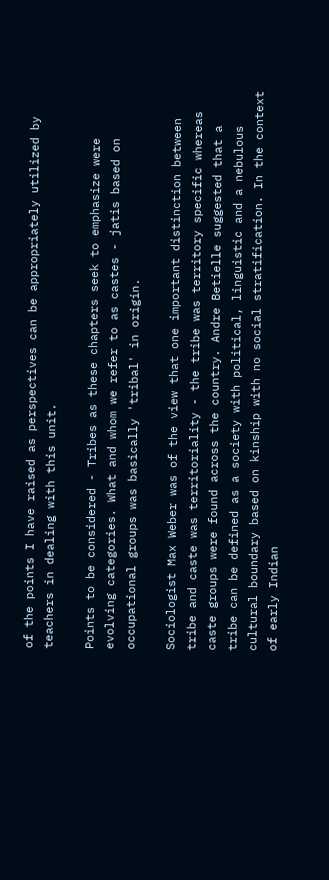of the points I have raised as perspectives can be appropriately utilized by teachers in dealing with this unit.

Points to be considered - Tribes as these chapters seek to emphasize were evolving categories. What and whom we refer to as castes - jatis based on occupational groups was basically 'tribal' in origin.

Sociologist Max Weber was of the view that one important distinction between tribe and caste was territoriality - the tribe was territory specific whereas caste groups were found across the country. Andre Betielle suggested that a tribe can be defined as a society with political, linguistic and a nebulous cultural boundary based on kinship with no social stratification. In the context of early Indian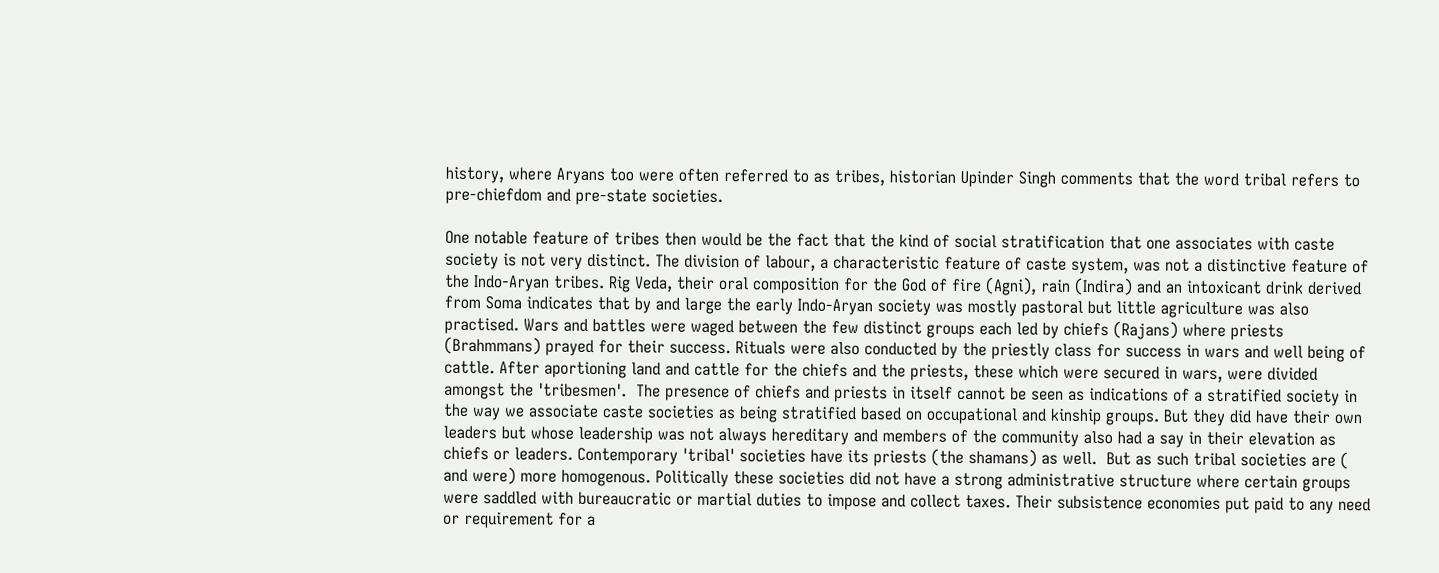history, where Aryans too were often referred to as tribes, historian Upinder Singh comments that the word tribal refers to pre-chiefdom and pre-state societies.

One notable feature of tribes then would be the fact that the kind of social stratification that one associates with caste society is not very distinct. The division of labour, a characteristic feature of caste system, was not a distinctive feature of the Indo-Aryan tribes. Rig Veda, their oral composition for the God of fire (Agni), rain (Indira) and an intoxicant drink derived from Soma indicates that by and large the early Indo-Aryan society was mostly pastoral but little agriculture was also practised. Wars and battles were waged between the few distinct groups each led by chiefs (Rajans) where priests (Brahmmans) prayed for their success. Rituals were also conducted by the priestly class for success in wars and well being of cattle. After aportioning land and cattle for the chiefs and the priests, these which were secured in wars, were divided amongst the 'tribesmen'.  The presence of chiefs and priests in itself cannot be seen as indications of a stratified society in the way we associate caste societies as being stratified based on occupational and kinship groups. But they did have their own leaders but whose leadership was not always hereditary and members of the community also had a say in their elevation as chiefs or leaders. Contemporary 'tribal' societies have its priests (the shamans) as well.  But as such tribal societies are ( and were) more homogenous. Politically these societies did not have a strong administrative structure where certain groups were saddled with bureaucratic or martial duties to impose and collect taxes. Their subsistence economies put paid to any need or requirement for a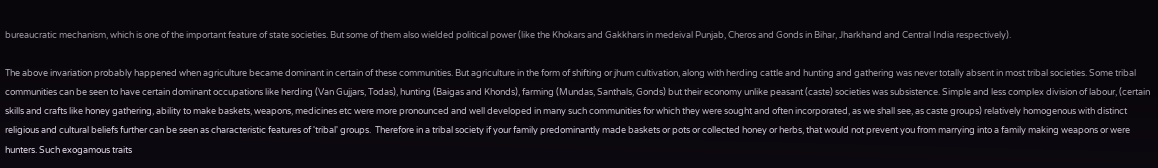bureaucratic mechanism, which is one of the important feature of state societies. But some of them also wielded political power (like the Khokars and Gakkhars in medeival Punjab, Cheros and Gonds in Bihar, Jharkhand and Central India respectively).

The above invariation probably happened when agriculture became dominant in certain of these communities. But agriculture in the form of shifting or jhum cultivation, along with herding cattle and hunting and gathering was never totally absent in most tribal societies. Some tribal communities can be seen to have certain dominant occupations like herding (Van Gujjars, Todas), hunting (Baigas and Khonds), farming (Mundas, Santhals, Gonds) but their economy unlike peasant (caste) societies was subsistence. Simple and less complex division of labour, (certain skills and crafts like honey gathering, ability to make baskets, weapons, medicines etc were more pronounced and well developed in many such communities for which they were sought and often incorporated, as we shall see, as caste groups) relatively homogenous with distinct religious and cultural beliefs further can be seen as characteristic features of 'tribal' groups.  Therefore in a tribal society if your family predominantly made baskets or pots or collected honey or herbs, that would not prevent you from marrying into a family making weapons or were hunters. Such exogamous traits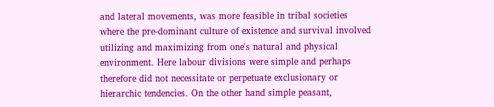and lateral movements, was more feasible in tribal societies where the pre-dominant culture of existence and survival involved utilizing and maximizing from one's natural and physical environment. Here labour divisions were simple and perhaps therefore did not necessitate or perpetuate exclusionary or hierarchic tendencies. On the other hand simple peasant,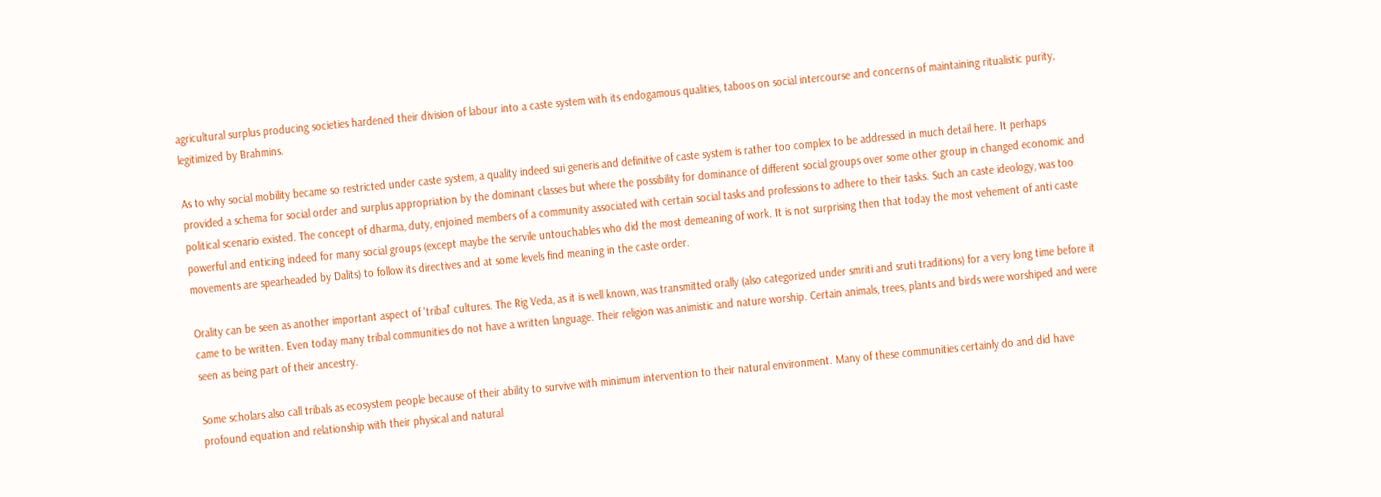agricultural surplus producing societies hardened their division of labour into a caste system with its endogamous qualities, taboos on social intercourse and concerns of maintaining ritualistic purity, legitimized by Brahmins.

As to why social mobility became so restricted under caste system, a quality indeed sui generis and definitive of caste system is rather too complex to be addressed in much detail here. It perhaps provided a schema for social order and surplus appropriation by the dominant classes but where the possibility for dominance of different social groups over some other group in changed economic and political scenario existed. The concept of dharma, duty, enjoined members of a community associated with certain social tasks and professions to adhere to their tasks. Such an caste ideology, was too powerful and enticing indeed for many social groups (except maybe the servile untouchables who did the most demeaning of work. It is not surprising then that today the most vehement of anti caste movements are spearheaded by Dalits) to follow its directives and at some levels find meaning in the caste order.

Orality can be seen as another important aspect of 'tribal' cultures. The Rig Veda, as it is well known, was transmitted orally (also categorized under smriti and sruti traditions) for a very long time before it came to be written. Even today many tribal communities do not have a written language. Their religion was animistic and nature worship. Certain animals, trees, plants and birds were worshiped and were seen as being part of their ancestry.

Some scholars also call tribals as ecosystem people because of their ability to survive with minimum intervention to their natural environment. Many of these communities certainly do and did have profound equation and relationship with their physical and natural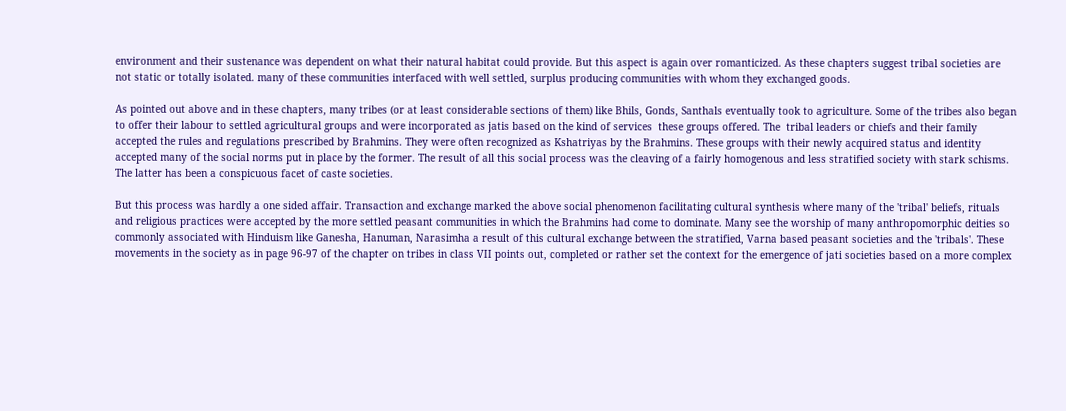environment and their sustenance was dependent on what their natural habitat could provide. But this aspect is again over romanticized. As these chapters suggest tribal societies are not static or totally isolated. many of these communities interfaced with well settled, surplus producing communities with whom they exchanged goods.

As pointed out above and in these chapters, many tribes (or at least considerable sections of them) like Bhils, Gonds, Santhals eventually took to agriculture. Some of the tribes also began to offer their labour to settled agricultural groups and were incorporated as jatis based on the kind of services  these groups offered. The  tribal leaders or chiefs and their family accepted the rules and regulations prescribed by Brahmins. They were often recognized as Kshatriyas by the Brahmins. These groups with their newly acquired status and identity accepted many of the social norms put in place by the former. The result of all this social process was the cleaving of a fairly homogenous and less stratified society with stark schisms. The latter has been a conspicuous facet of caste societies.

But this process was hardly a one sided affair. Transaction and exchange marked the above social phenomenon facilitating cultural synthesis where many of the 'tribal' beliefs, rituals and religious practices were accepted by the more settled peasant communities in which the Brahmins had come to dominate. Many see the worship of many anthropomorphic deities so commonly associated with Hinduism like Ganesha, Hanuman, Narasimha a result of this cultural exchange between the stratified, Varna based peasant societies and the 'tribals'. These movements in the society as in page 96-97 of the chapter on tribes in class VII points out, completed or rather set the context for the emergence of jati societies based on a more complex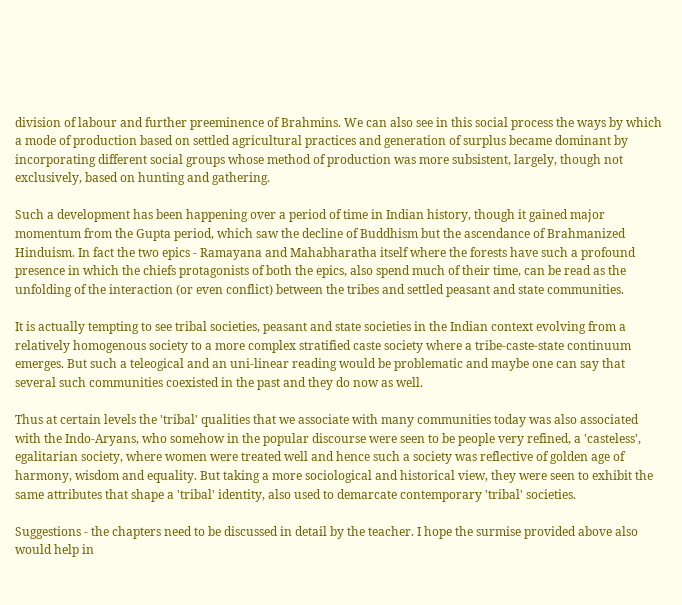division of labour and further preeminence of Brahmins. We can also see in this social process the ways by which a mode of production based on settled agricultural practices and generation of surplus became dominant by incorporating different social groups whose method of production was more subsistent, largely, though not exclusively, based on hunting and gathering.

Such a development has been happening over a period of time in Indian history, though it gained major momentum from the Gupta period, which saw the decline of Buddhism but the ascendance of Brahmanized Hinduism. In fact the two epics - Ramayana and Mahabharatha itself where the forests have such a profound presence in which the chiefs protagonists of both the epics, also spend much of their time, can be read as the unfolding of the interaction (or even conflict) between the tribes and settled peasant and state communities.

It is actually tempting to see tribal societies, peasant and state societies in the Indian context evolving from a relatively homogenous society to a more complex stratified caste society where a tribe-caste-state continuum emerges. But such a teleogical and an uni-linear reading would be problematic and maybe one can say that several such communities coexisted in the past and they do now as well.

Thus at certain levels the 'tribal' qualities that we associate with many communities today was also associated with the Indo-Aryans, who somehow in the popular discourse were seen to be people very refined, a 'casteless', egalitarian society, where women were treated well and hence such a society was reflective of golden age of harmony, wisdom and equality. But taking a more sociological and historical view, they were seen to exhibit the same attributes that shape a 'tribal' identity, also used to demarcate contemporary 'tribal' societies.

Suggestions - the chapters need to be discussed in detail by the teacher. I hope the surmise provided above also would help in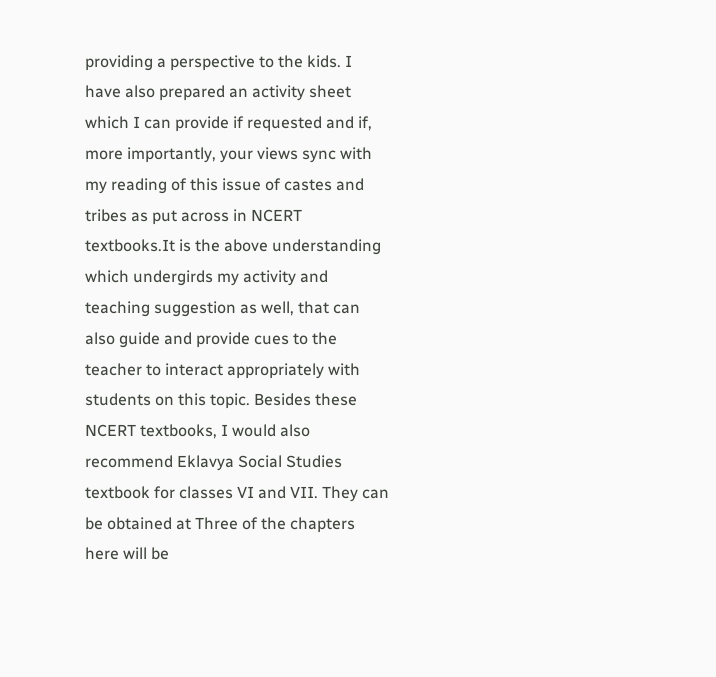providing a perspective to the kids. I have also prepared an activity sheet which I can provide if requested and if, more importantly, your views sync with my reading of this issue of castes and tribes as put across in NCERT textbooks.It is the above understanding which undergirds my activity and teaching suggestion as well, that can also guide and provide cues to the teacher to interact appropriately with students on this topic. Besides these NCERT textbooks, I would also recommend Eklavya Social Studies textbook for classes VI and VII. They can be obtained at Three of the chapters here will be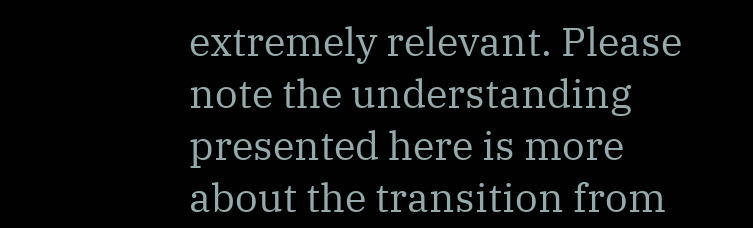extremely relevant. Please note the understanding presented here is more about the transition from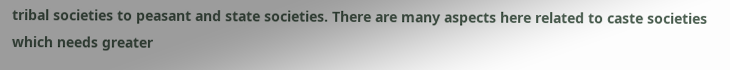tribal societies to peasant and state societies. There are many aspects here related to caste societies which needs greater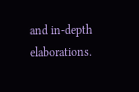and in-depth elaborations.